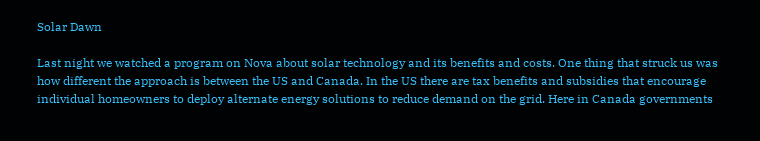Solar Dawn

Last night we watched a program on Nova about solar technology and its benefits and costs. One thing that struck us was how different the approach is between the US and Canada. In the US there are tax benefits and subsidies that encourage individual homeowners to deploy alternate energy solutions to reduce demand on the grid. Here in Canada governments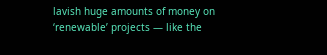lavish huge amounts of money on ‘renewable’ projects — like the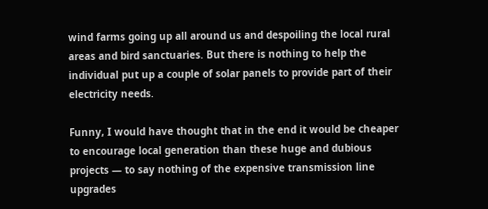wind farms going up all around us and despoiling the local rural areas and bird sanctuaries. But there is nothing to help the individual put up a couple of solar panels to provide part of their electricity needs.

Funny, I would have thought that in the end it would be cheaper to encourage local generation than these huge and dubious projects — to say nothing of the expensive transmission line upgrades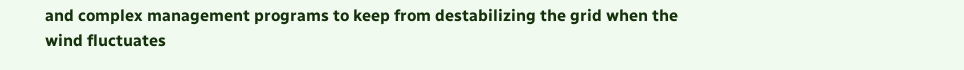and complex management programs to keep from destabilizing the grid when the wind fluctuates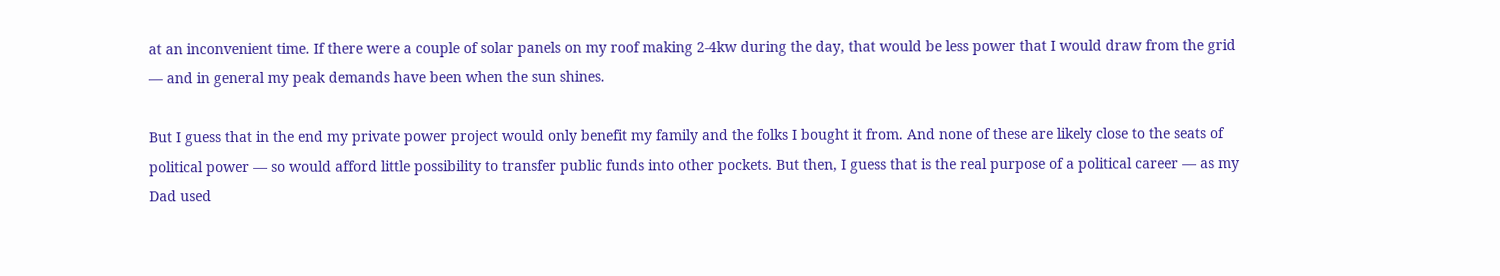at an inconvenient time. If there were a couple of solar panels on my roof making 2-4kw during the day, that would be less power that I would draw from the grid — and in general my peak demands have been when the sun shines.

But I guess that in the end my private power project would only benefit my family and the folks I bought it from. And none of these are likely close to the seats of political power — so would afford little possibility to transfer public funds into other pockets. But then, I guess that is the real purpose of a political career — as my Dad used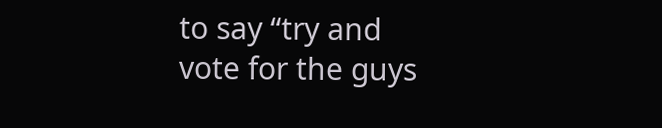to say “try and vote for the guys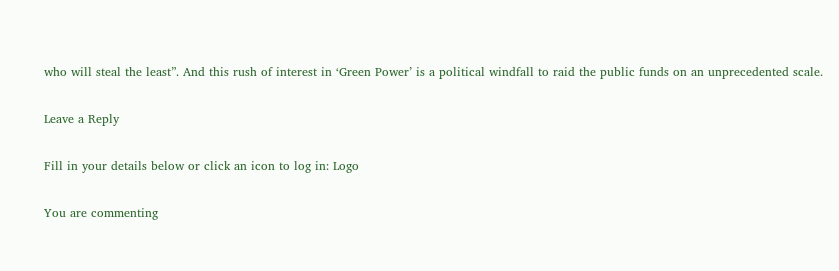who will steal the least”. And this rush of interest in ‘Green Power’ is a political windfall to raid the public funds on an unprecedented scale.

Leave a Reply

Fill in your details below or click an icon to log in: Logo

You are commenting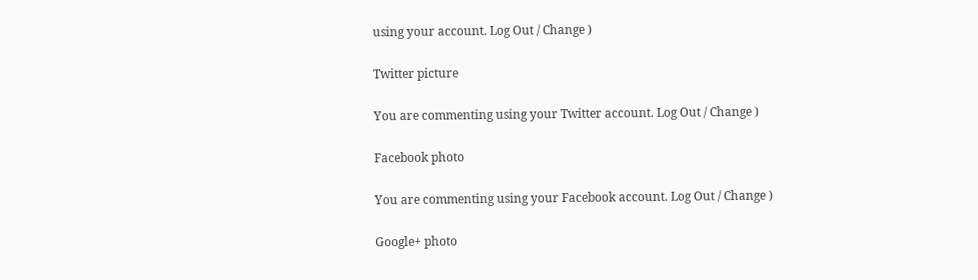using your account. Log Out / Change )

Twitter picture

You are commenting using your Twitter account. Log Out / Change )

Facebook photo

You are commenting using your Facebook account. Log Out / Change )

Google+ photo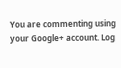You are commenting using your Google+ account. Log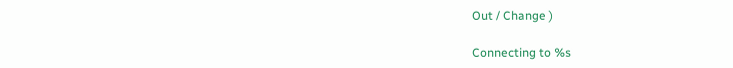Out / Change )

Connecting to %s